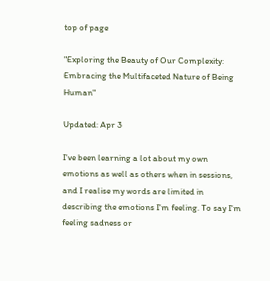top of page

"Exploring the Beauty of Our Complexity: Embracing the Multifaceted Nature of Being Human"

Updated: Apr 3

I've been learning a lot about my own emotions as well as others when in sessions, and I realise my words are limited in describing the emotions I'm feeling. To say I'm feeling sadness or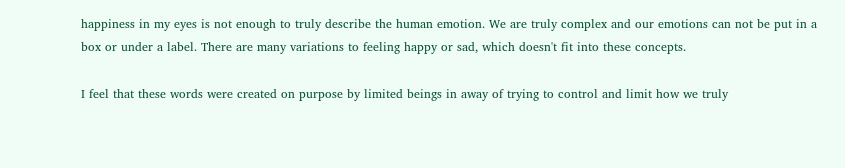happiness in my eyes is not enough to truly describe the human emotion. We are truly complex and our emotions can not be put in a box or under a label. There are many variations to feeling happy or sad, which doesn't fit into these concepts.

I feel that these words were created on purpose by limited beings in away of trying to control and limit how we truly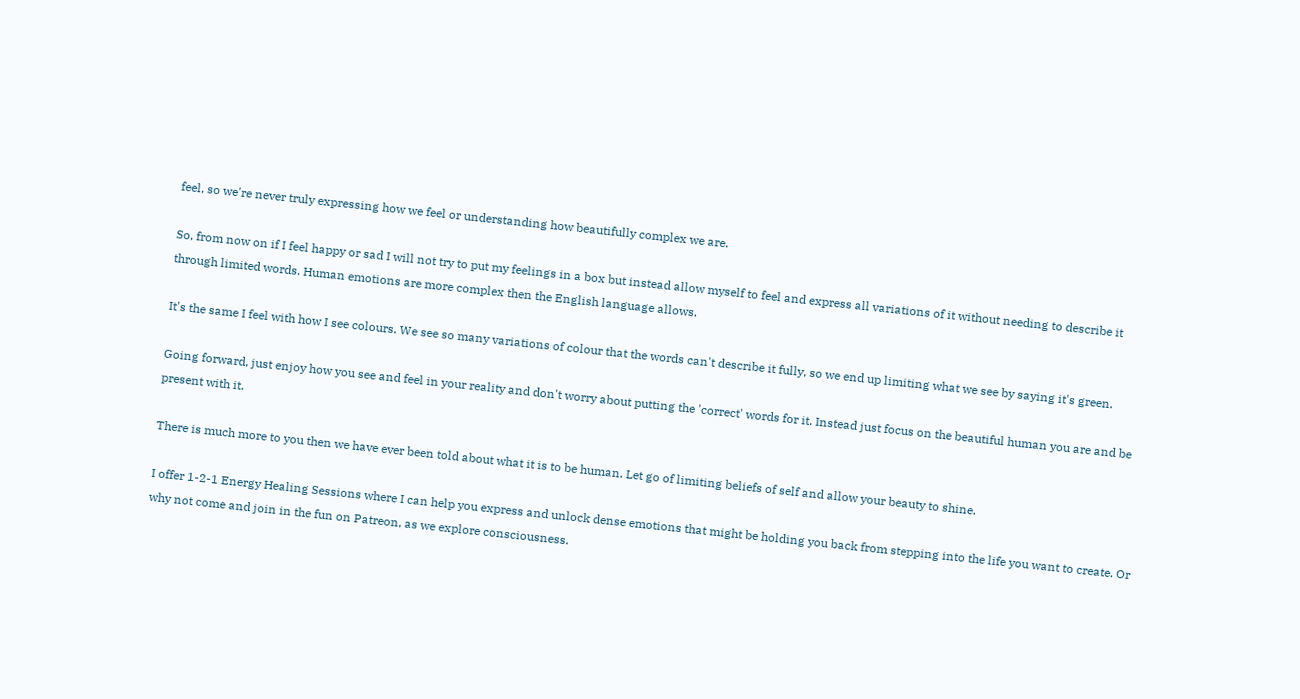feel, so we're never truly expressing how we feel or understanding how beautifully complex we are.

So, from now on if I feel happy or sad I will not try to put my feelings in a box but instead allow myself to feel and express all variations of it without needing to describe it through limited words. Human emotions are more complex then the English language allows.

It's the same I feel with how I see colours. We see so many variations of colour that the words can't describe it fully, so we end up limiting what we see by saying it's green.

Going forward, just enjoy how you see and feel in your reality and don't worry about putting the 'correct' words for it. Instead just focus on the beautiful human you are and be present with it.

There is much more to you then we have ever been told about what it is to be human. Let go of limiting beliefs of self and allow your beauty to shine.

I offer 1-2-1 Energy Healing Sessions where I can help you express and unlock dense emotions that might be holding you back from stepping into the life you want to create. Or why not come and join in the fun on Patreon, as we explore consciousness.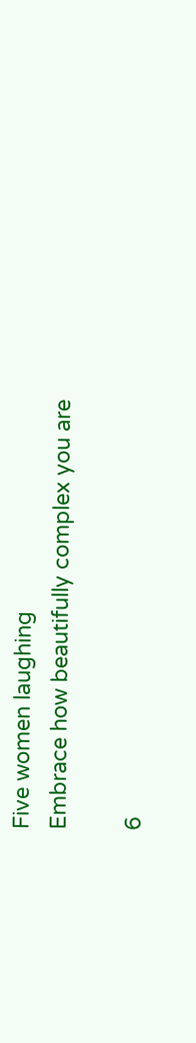Five women laughing
Embrace how beautifully complex you are

6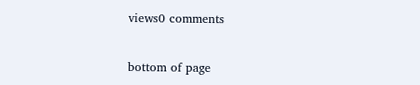views0 comments


bottom of page